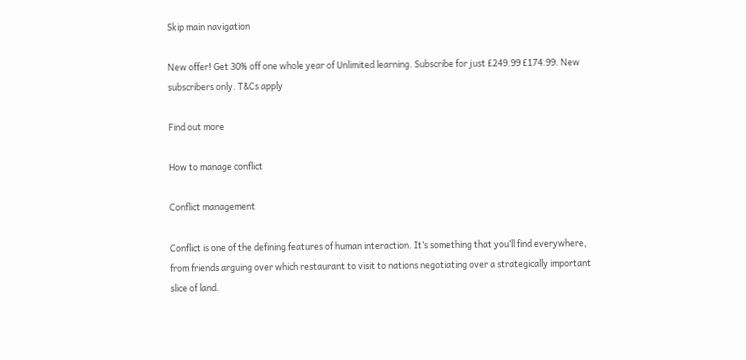Skip main navigation

New offer! Get 30% off one whole year of Unlimited learning. Subscribe for just £249.99 £174.99. New subscribers only. T&Cs apply

Find out more

How to manage conflict

Conflict management

Conflict is one of the defining features of human interaction. It’s something that you’ll find everywhere, from friends arguing over which restaurant to visit to nations negotiating over a strategically important slice of land.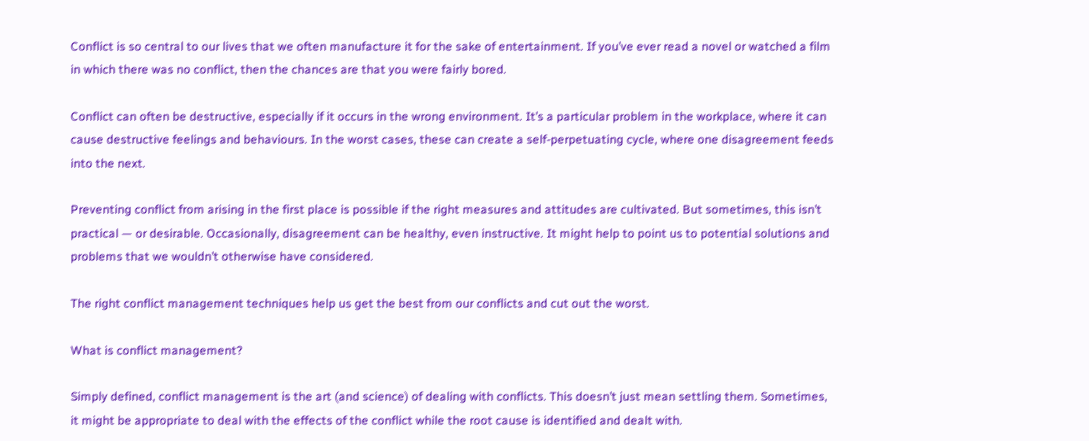Conflict is so central to our lives that we often manufacture it for the sake of entertainment. If you’ve ever read a novel or watched a film in which there was no conflict, then the chances are that you were fairly bored.

Conflict can often be destructive, especially if it occurs in the wrong environment. It’s a particular problem in the workplace, where it can cause destructive feelings and behaviours. In the worst cases, these can create a self-perpetuating cycle, where one disagreement feeds into the next.

Preventing conflict from arising in the first place is possible if the right measures and attitudes are cultivated. But sometimes, this isn’t practical — or desirable. Occasionally, disagreement can be healthy, even instructive. It might help to point us to potential solutions and problems that we wouldn’t otherwise have considered.

The right conflict management techniques help us get the best from our conflicts and cut out the worst.

What is conflict management?

Simply defined, conflict management is the art (and science) of dealing with conflicts. This doesn’t just mean settling them. Sometimes, it might be appropriate to deal with the effects of the conflict while the root cause is identified and dealt with.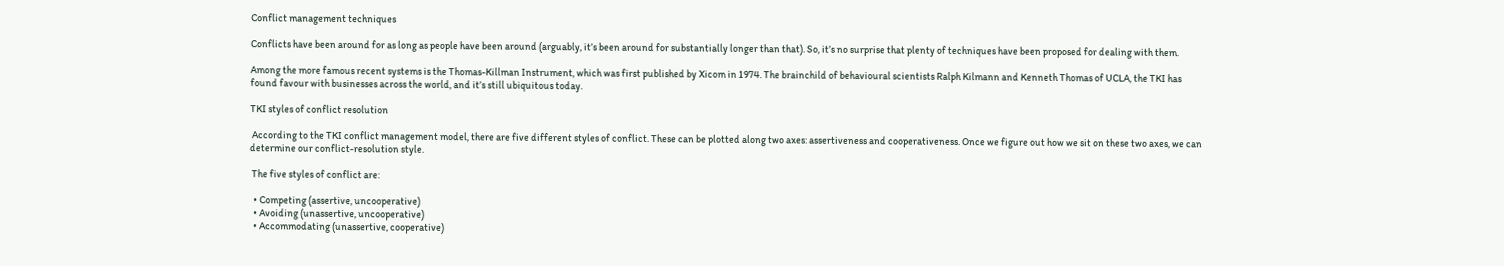Conflict management techniques

Conflicts have been around for as long as people have been around (arguably, it’s been around for substantially longer than that). So, it’s no surprise that plenty of techniques have been proposed for dealing with them.

Among the more famous recent systems is the Thomas-Killman Instrument, which was first published by Xicom in 1974. The brainchild of behavioural scientists Ralph Kilmann and Kenneth Thomas of UCLA, the TKI has found favour with businesses across the world, and it’s still ubiquitous today.

TKI styles of conflict resolution

 According to the TKI conflict management model, there are five different styles of conflict. These can be plotted along two axes: assertiveness and cooperativeness. Once we figure out how we sit on these two axes, we can determine our conflict-resolution style.

 The five styles of conflict are:

  • Competing (assertive, uncooperative)
  • Avoiding (unassertive, uncooperative)
  • Accommodating (unassertive, cooperative)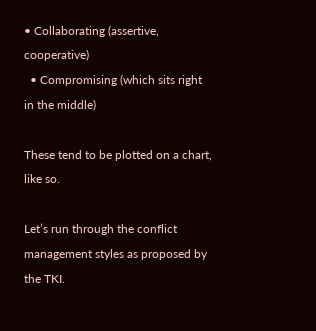• Collaborating (assertive, cooperative)
  • Compromising (which sits right in the middle)

These tend to be plotted on a chart, like so.

Let’s run through the conflict management styles as proposed by the TKI.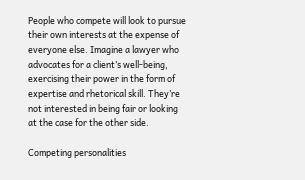People who compete will look to pursue their own interests at the expense of everyone else. Imagine a lawyer who advocates for a client’s well-being, exercising their power in the form of expertise and rhetorical skill. They’re not interested in being fair or looking at the case for the other side.

Competing personalities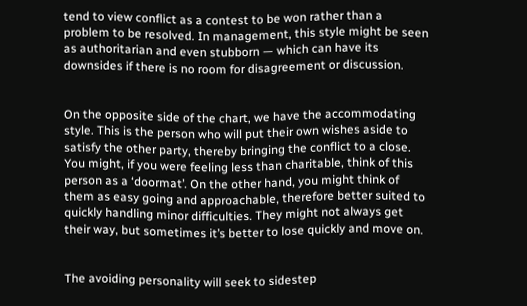tend to view conflict as a contest to be won rather than a problem to be resolved. In management, this style might be seen as authoritarian and even stubborn — which can have its downsides if there is no room for disagreement or discussion.


On the opposite side of the chart, we have the accommodating style. This is the person who will put their own wishes aside to satisfy the other party, thereby bringing the conflict to a close. You might, if you were feeling less than charitable, think of this person as a ‘doormat’. On the other hand, you might think of them as easy going and approachable, therefore better suited to quickly handling minor difficulties. They might not always get their way, but sometimes it’s better to lose quickly and move on.


The avoiding personality will seek to sidestep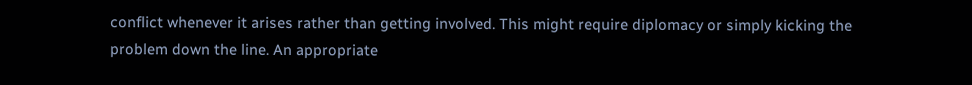conflict whenever it arises rather than getting involved. This might require diplomacy or simply kicking the problem down the line. An appropriate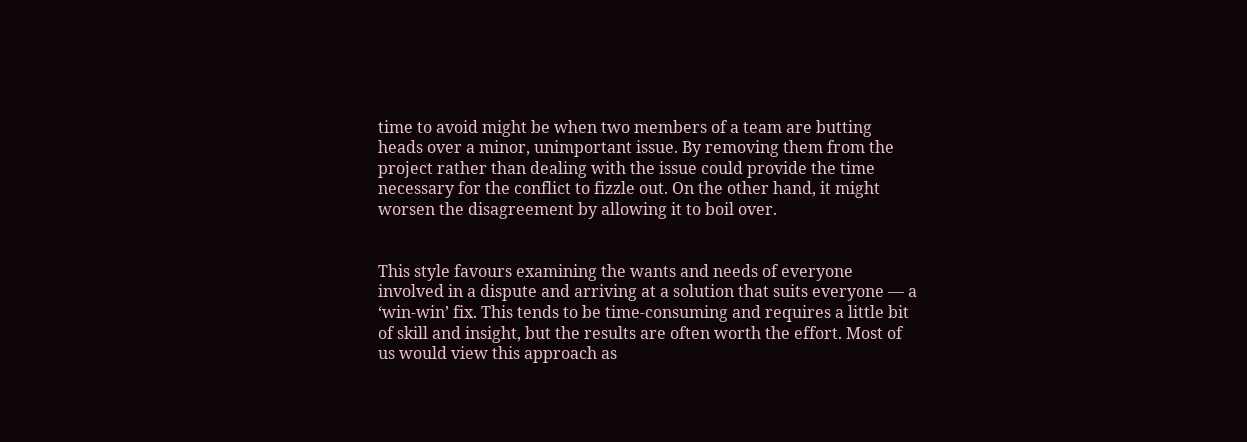time to avoid might be when two members of a team are butting heads over a minor, unimportant issue. By removing them from the project rather than dealing with the issue could provide the time necessary for the conflict to fizzle out. On the other hand, it might worsen the disagreement by allowing it to boil over.


This style favours examining the wants and needs of everyone involved in a dispute and arriving at a solution that suits everyone — a ‘win-win’ fix. This tends to be time-consuming and requires a little bit of skill and insight, but the results are often worth the effort. Most of us would view this approach as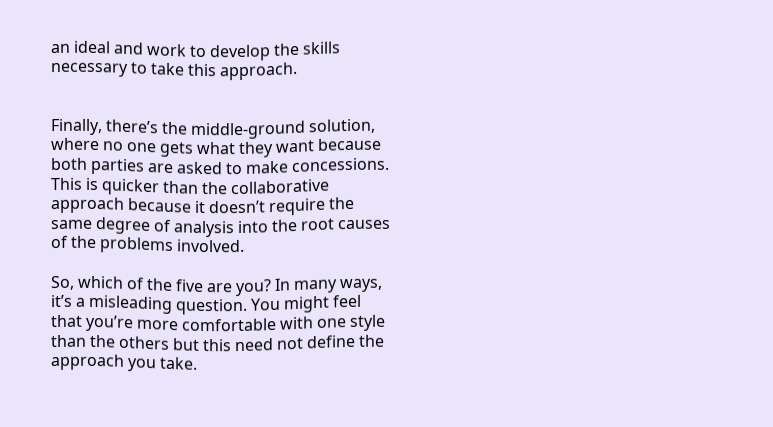an ideal and work to develop the skills necessary to take this approach.


Finally, there’s the middle-ground solution, where no one gets what they want because both parties are asked to make concessions. This is quicker than the collaborative approach because it doesn’t require the same degree of analysis into the root causes of the problems involved.

So, which of the five are you? In many ways, it’s a misleading question. You might feel that you’re more comfortable with one style than the others but this need not define the approach you take.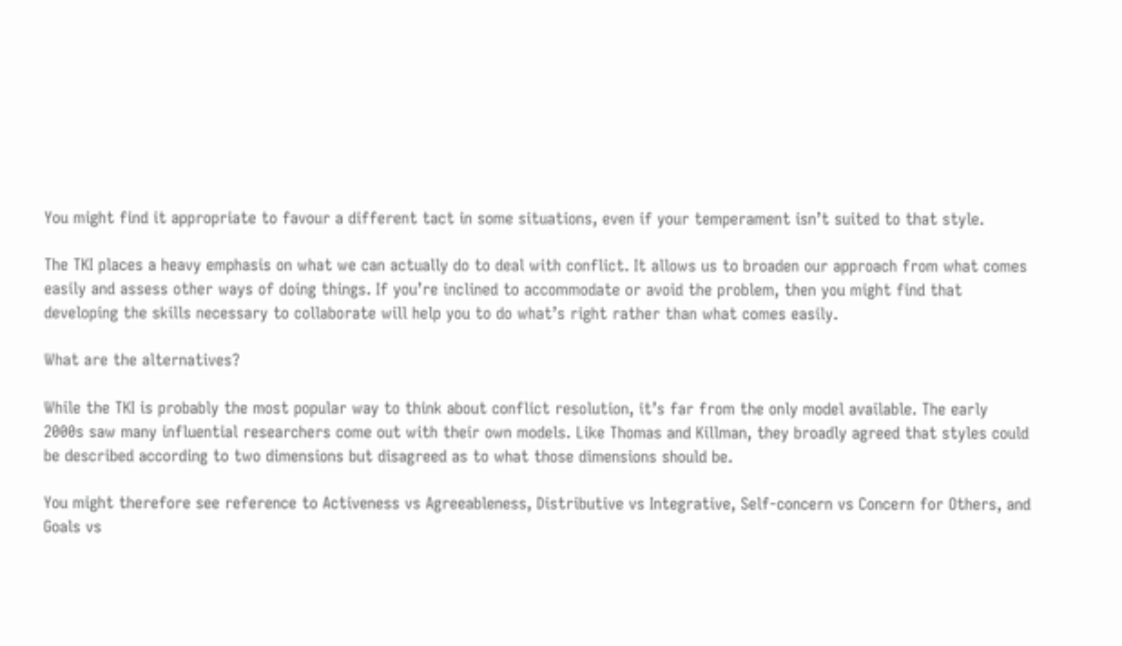You might find it appropriate to favour a different tact in some situations, even if your temperament isn’t suited to that style.

The TKI places a heavy emphasis on what we can actually do to deal with conflict. It allows us to broaden our approach from what comes easily and assess other ways of doing things. If you’re inclined to accommodate or avoid the problem, then you might find that developing the skills necessary to collaborate will help you to do what’s right rather than what comes easily.

What are the alternatives?

While the TKI is probably the most popular way to think about conflict resolution, it’s far from the only model available. The early 2000s saw many influential researchers come out with their own models. Like Thomas and Killman, they broadly agreed that styles could be described according to two dimensions but disagreed as to what those dimensions should be.

You might therefore see reference to Activeness vs Agreeableness, Distributive vs Integrative, Self-concern vs Concern for Others, and Goals vs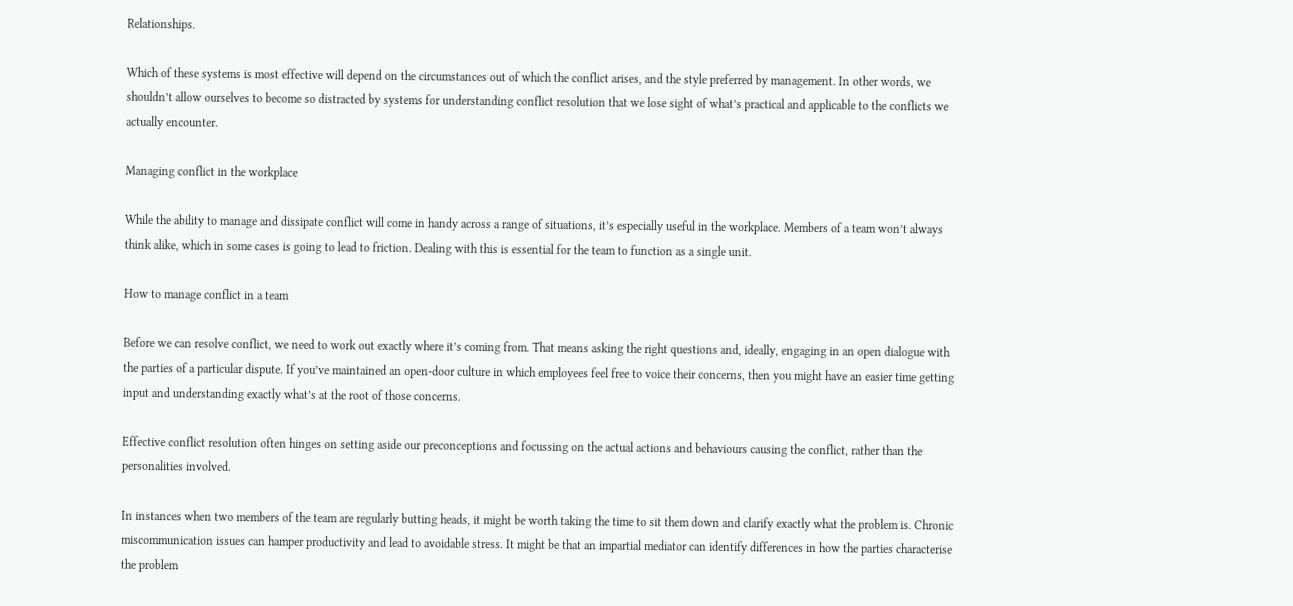Relationships.

Which of these systems is most effective will depend on the circumstances out of which the conflict arises, and the style preferred by management. In other words, we shouldn’t allow ourselves to become so distracted by systems for understanding conflict resolution that we lose sight of what’s practical and applicable to the conflicts we actually encounter.

Managing conflict in the workplace

While the ability to manage and dissipate conflict will come in handy across a range of situations, it’s especially useful in the workplace. Members of a team won’t always think alike, which in some cases is going to lead to friction. Dealing with this is essential for the team to function as a single unit.

How to manage conflict in a team

Before we can resolve conflict, we need to work out exactly where it’s coming from. That means asking the right questions and, ideally, engaging in an open dialogue with the parties of a particular dispute. If you’ve maintained an open-door culture in which employees feel free to voice their concerns, then you might have an easier time getting input and understanding exactly what’s at the root of those concerns.

Effective conflict resolution often hinges on setting aside our preconceptions and focussing on the actual actions and behaviours causing the conflict, rather than the personalities involved.

In instances when two members of the team are regularly butting heads, it might be worth taking the time to sit them down and clarify exactly what the problem is. Chronic miscommunication issues can hamper productivity and lead to avoidable stress. It might be that an impartial mediator can identify differences in how the parties characterise the problem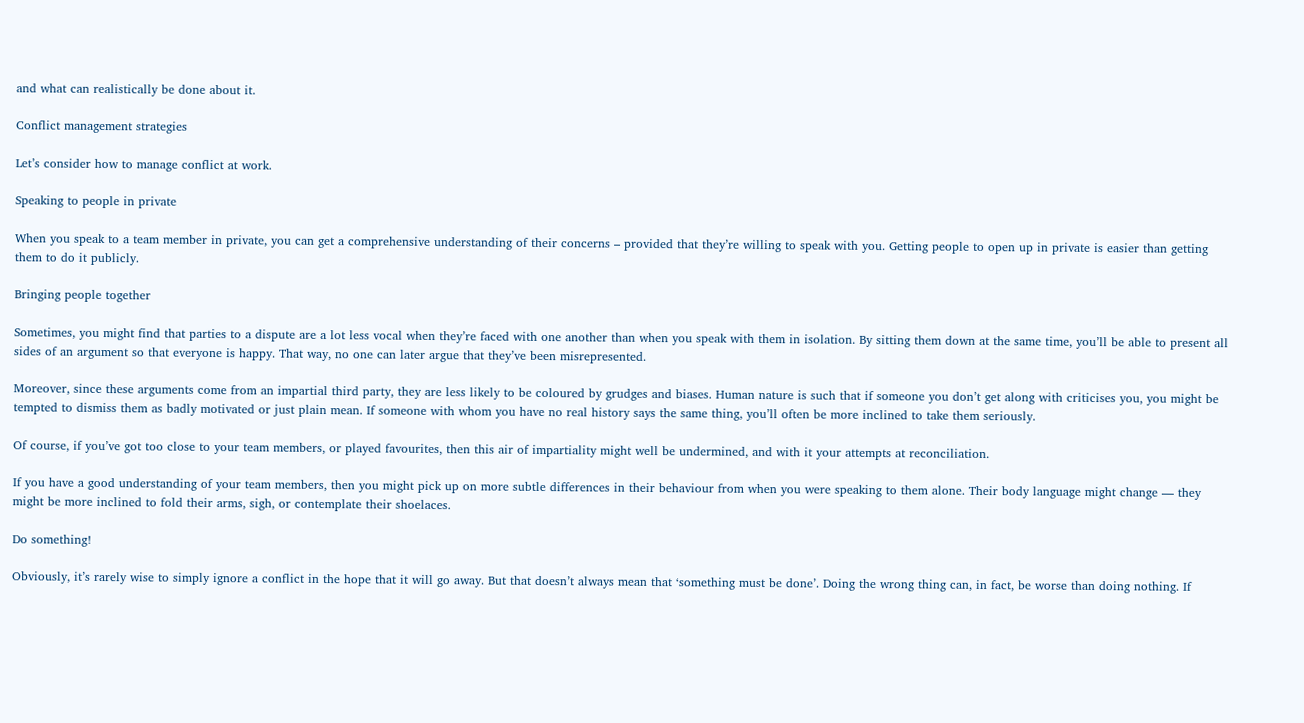and what can realistically be done about it.

Conflict management strategies

Let’s consider how to manage conflict at work.

Speaking to people in private

When you speak to a team member in private, you can get a comprehensive understanding of their concerns – provided that they’re willing to speak with you. Getting people to open up in private is easier than getting them to do it publicly.

Bringing people together

Sometimes, you might find that parties to a dispute are a lot less vocal when they’re faced with one another than when you speak with them in isolation. By sitting them down at the same time, you’ll be able to present all sides of an argument so that everyone is happy. That way, no one can later argue that they’ve been misrepresented.

Moreover, since these arguments come from an impartial third party, they are less likely to be coloured by grudges and biases. Human nature is such that if someone you don’t get along with criticises you, you might be tempted to dismiss them as badly motivated or just plain mean. If someone with whom you have no real history says the same thing, you’ll often be more inclined to take them seriously.

Of course, if you’ve got too close to your team members, or played favourites, then this air of impartiality might well be undermined, and with it your attempts at reconciliation.

If you have a good understanding of your team members, then you might pick up on more subtle differences in their behaviour from when you were speaking to them alone. Their body language might change — they might be more inclined to fold their arms, sigh, or contemplate their shoelaces.

Do something!

Obviously, it’s rarely wise to simply ignore a conflict in the hope that it will go away. But that doesn’t always mean that ‘something must be done’. Doing the wrong thing can, in fact, be worse than doing nothing. If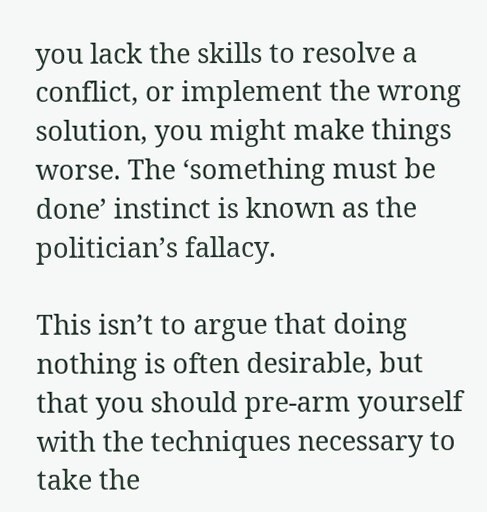you lack the skills to resolve a conflict, or implement the wrong solution, you might make things worse. The ‘something must be done’ instinct is known as the politician’s fallacy.

This isn’t to argue that doing nothing is often desirable, but that you should pre-arm yourself with the techniques necessary to take the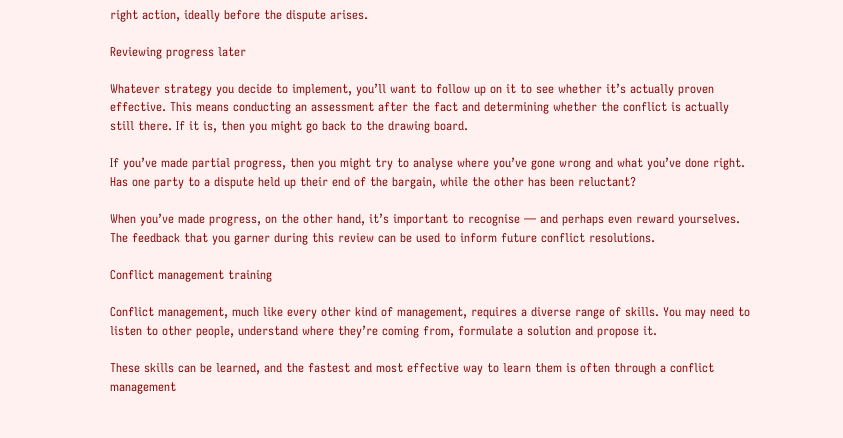right action, ideally before the dispute arises.

Reviewing progress later

Whatever strategy you decide to implement, you’ll want to follow up on it to see whether it’s actually proven effective. This means conducting an assessment after the fact and determining whether the conflict is actually still there. If it is, then you might go back to the drawing board.

If you’ve made partial progress, then you might try to analyse where you’ve gone wrong and what you’ve done right. Has one party to a dispute held up their end of the bargain, while the other has been reluctant?

When you’ve made progress, on the other hand, it’s important to recognise — and perhaps even reward yourselves. The feedback that you garner during this review can be used to inform future conflict resolutions.

Conflict management training

Conflict management, much like every other kind of management, requires a diverse range of skills. You may need to listen to other people, understand where they’re coming from, formulate a solution and propose it.

These skills can be learned, and the fastest and most effective way to learn them is often through a conflict management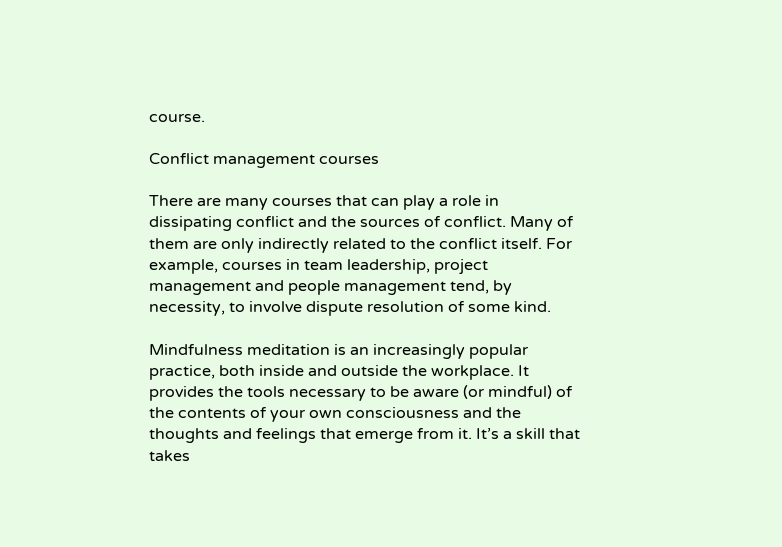course.

Conflict management courses

There are many courses that can play a role in dissipating conflict and the sources of conflict. Many of them are only indirectly related to the conflict itself. For example, courses in team leadership, project management and people management tend, by necessity, to involve dispute resolution of some kind.

Mindfulness meditation is an increasingly popular practice, both inside and outside the workplace. It provides the tools necessary to be aware (or mindful) of the contents of your own consciousness and the thoughts and feelings that emerge from it. It’s a skill that takes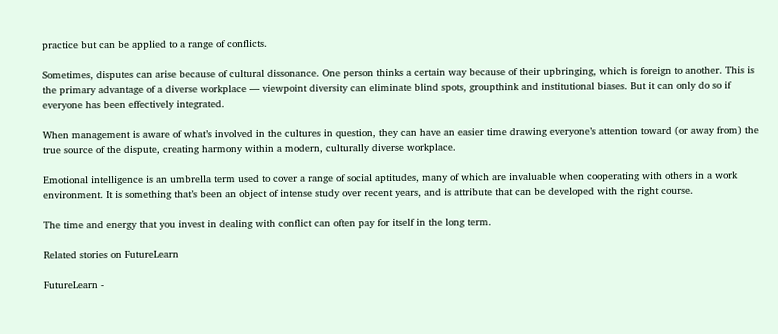practice but can be applied to a range of conflicts.

Sometimes, disputes can arise because of cultural dissonance. One person thinks a certain way because of their upbringing, which is foreign to another. This is the primary advantage of a diverse workplace — viewpoint diversity can eliminate blind spots, groupthink and institutional biases. But it can only do so if everyone has been effectively integrated.

When management is aware of what’s involved in the cultures in question, they can have an easier time drawing everyone’s attention toward (or away from) the true source of the dispute, creating harmony within a modern, culturally diverse workplace.

Emotional intelligence is an umbrella term used to cover a range of social aptitudes, many of which are invaluable when cooperating with others in a work environment. It is something that’s been an object of intense study over recent years, and is attribute that can be developed with the right course.

The time and energy that you invest in dealing with conflict can often pay for itself in the long term.

Related stories on FutureLearn

FutureLearn -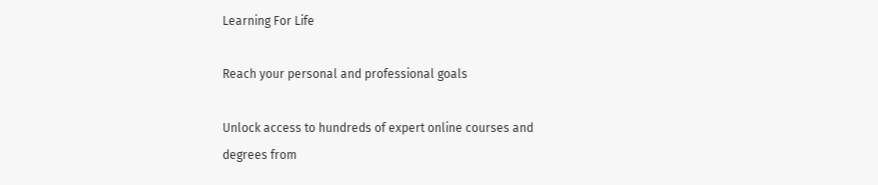Learning For Life

Reach your personal and professional goals

Unlock access to hundreds of expert online courses and degrees from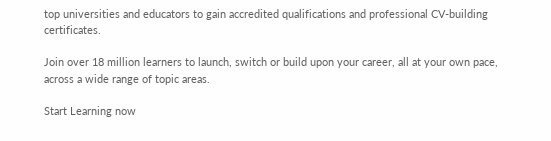top universities and educators to gain accredited qualifications and professional CV-building certificates.

Join over 18 million learners to launch, switch or build upon your career, all at your own pace, across a wide range of topic areas.

Start Learning now